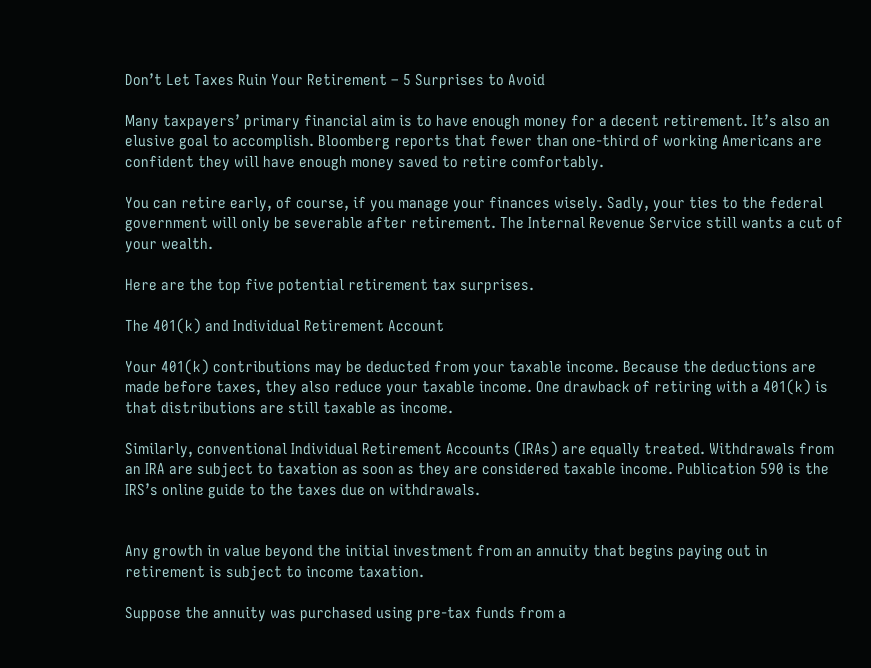Don’t Let Taxes Ruin Your Retirement – 5 Surprises to Avoid

Many taxpayers’ primary financial aim is to have enough money for a decent retirement. It’s also an elusive goal to accomplish. Bloomberg reports that fewer than one-third of working Americans are confident they will have enough money saved to retire comfortably.

You can retire early, of course, if you manage your finances wisely. Sadly, your ties to the federal government will only be severable after retirement. The Internal Revenue Service still wants a cut of your wealth.

Here are the top five potential retirement tax surprises.

The 401(k) and Individual Retirement Account

Your 401(k) contributions may be deducted from your taxable income. Because the deductions are made before taxes, they also reduce your taxable income. One drawback of retiring with a 401(k) is that distributions are still taxable as income.

Similarly, conventional Individual Retirement Accounts (IRAs) are equally treated. Withdrawals from an IRA are subject to taxation as soon as they are considered taxable income. Publication 590 is the IRS’s online guide to the taxes due on withdrawals.


Any growth in value beyond the initial investment from an annuity that begins paying out in retirement is subject to income taxation.

Suppose the annuity was purchased using pre-tax funds from a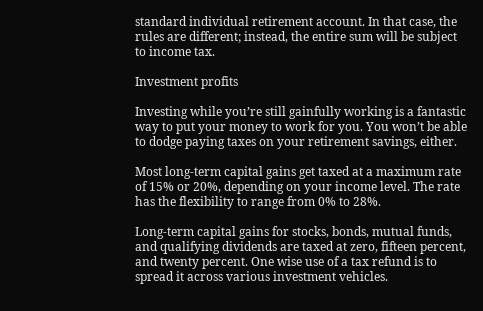standard individual retirement account. In that case, the rules are different; instead, the entire sum will be subject to income tax.

Investment profits

Investing while you’re still gainfully working is a fantastic way to put your money to work for you. You won’t be able to dodge paying taxes on your retirement savings, either.

Most long-term capital gains get taxed at a maximum rate of 15% or 20%, depending on your income level. The rate has the flexibility to range from 0% to 28%.

Long-term capital gains for stocks, bonds, mutual funds, and qualifying dividends are taxed at zero, fifteen percent, and twenty percent. One wise use of a tax refund is to spread it across various investment vehicles.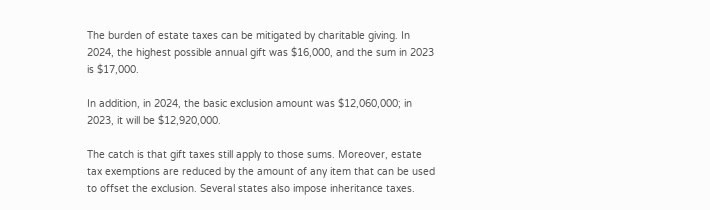The burden of estate taxes can be mitigated by charitable giving. In 2024, the highest possible annual gift was $16,000, and the sum in 2023 is $17,000.

In addition, in 2024, the basic exclusion amount was $12,060,000; in 2023, it will be $12,920,000.

The catch is that gift taxes still apply to those sums. Moreover, estate tax exemptions are reduced by the amount of any item that can be used to offset the exclusion. Several states also impose inheritance taxes.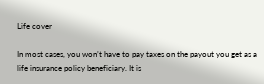Life cover

In most cases, you won’t have to pay taxes on the payout you get as a life insurance policy beneficiary. It is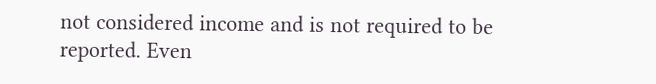not considered income and is not required to be reported. Even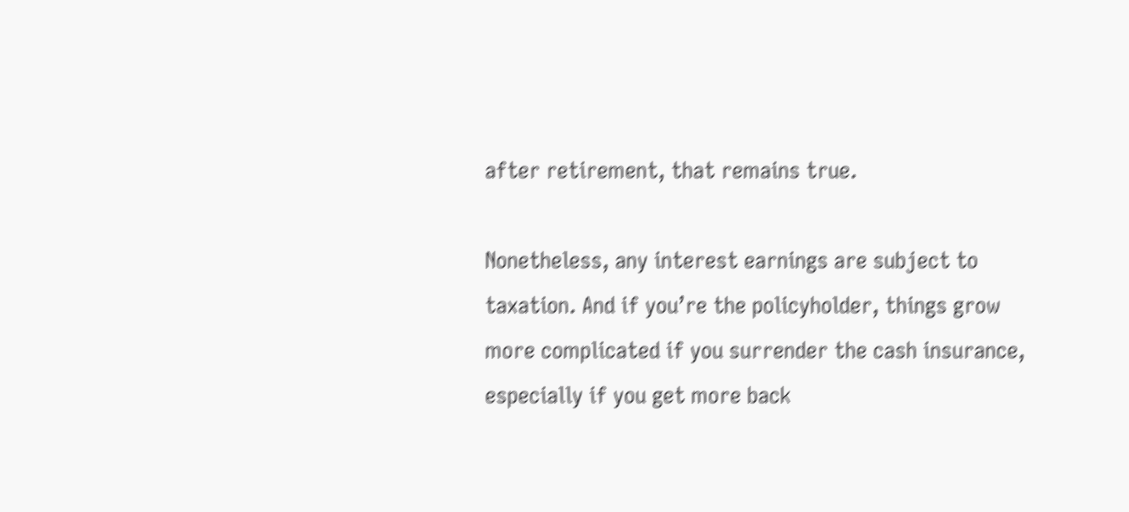after retirement, that remains true.

Nonetheless, any interest earnings are subject to taxation. And if you’re the policyholder, things grow more complicated if you surrender the cash insurance, especially if you get more back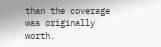than the coverage was originally worth.